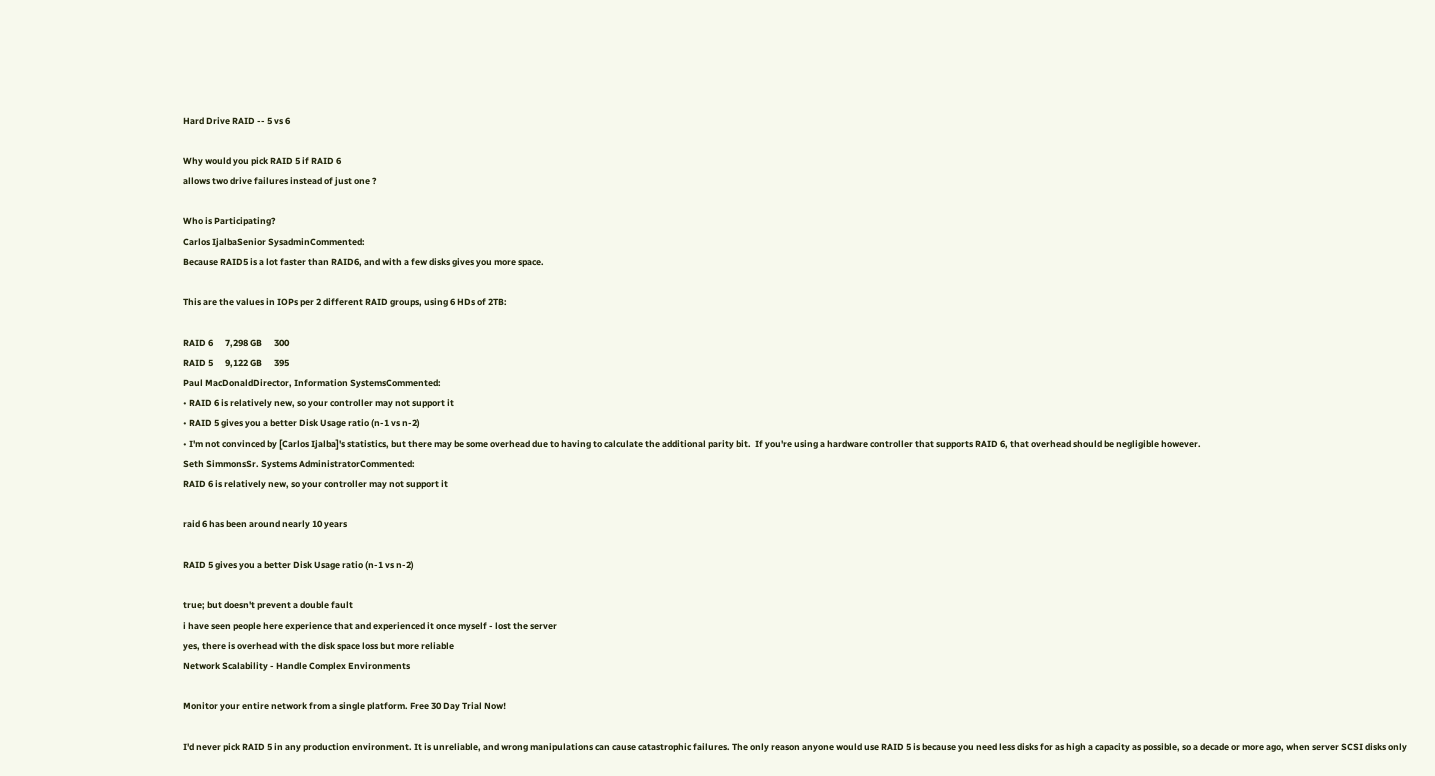Hard Drive RAID -- 5 vs 6

Why would you pick RAID 5 if RAID 6
allows two drive failures instead of just one ?

Who is Participating?
Carlos IjalbaSenior SysadminCommented:
Because RAID5 is a lot faster than RAID6, and with a few disks gives you more space.

This are the values in IOPs per 2 different RAID groups, using 6 HDs of 2TB:

RAID 6      7,298 GB      300
RAID 5      9,122 GB      395
Paul MacDonaldDirector, Information SystemsCommented:
• RAID 6 is relatively new, so your controller may not support it
• RAID 5 gives you a better Disk Usage ratio (n-1 vs n-2)
• I'm not convinced by [Carlos Ijalba]'s statistics, but there may be some overhead due to having to calculate the additional parity bit.  If you're using a hardware controller that supports RAID 6, that overhead should be negligible however.
Seth SimmonsSr. Systems AdministratorCommented:
RAID 6 is relatively new, so your controller may not support it

raid 6 has been around nearly 10 years

RAID 5 gives you a better Disk Usage ratio (n-1 vs n-2)

true; but doesn't prevent a double fault
i have seen people here experience that and experienced it once myself - lost the server
yes, there is overhead with the disk space loss but more reliable
Network Scalability - Handle Complex Environments

Monitor your entire network from a single platform. Free 30 Day Trial Now!

I'd never pick RAID 5 in any production environment. It is unreliable, and wrong manipulations can cause catastrophic failures. The only reason anyone would use RAID 5 is because you need less disks for as high a capacity as possible, so a decade or more ago, when server SCSI disks only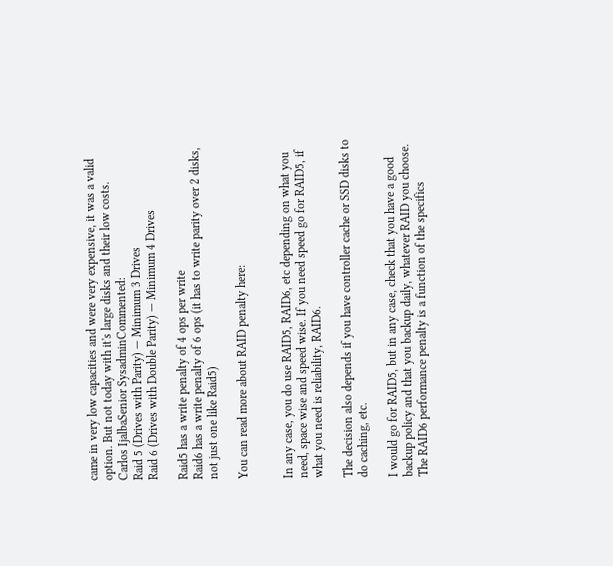came in very low capacities and were very expensive, it was a valid option. But not today with it's large disks and their low costs.
Carlos IjalbaSenior SysadminCommented:
Raid 5 (Drives with Parity) — Minimum 3 Drives
Raid 6 (Drives with Double Parity) — Minimum 4 Drives

Raid5 has a write penalty of 4 ops per write
Raid6 has a write penalty of 6 ops (it has to write parity over 2 disks, not just one like Raid5)

You can read more about RAID penalty here:


In any case, you do use RAID5, RAID6, etc depending on what you need, space wise and speed wise. If you need speed go for RAID5, if what you need is reliability, RAID6.

The decision also depends if you have controller cache or SSD disks to do caching, etc.

I would go for RAID5, but in any case, check that you have a good backup policy and that you backup daily, whatever RAID you choose.
The RAID6 performance penalty is a function of the specifics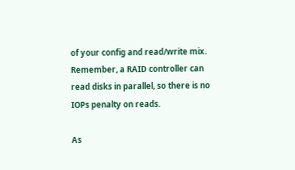of your config and read/write mix.    Remember, a RAID controller can read disks in parallel, so there is no IOPs penalty on reads.

As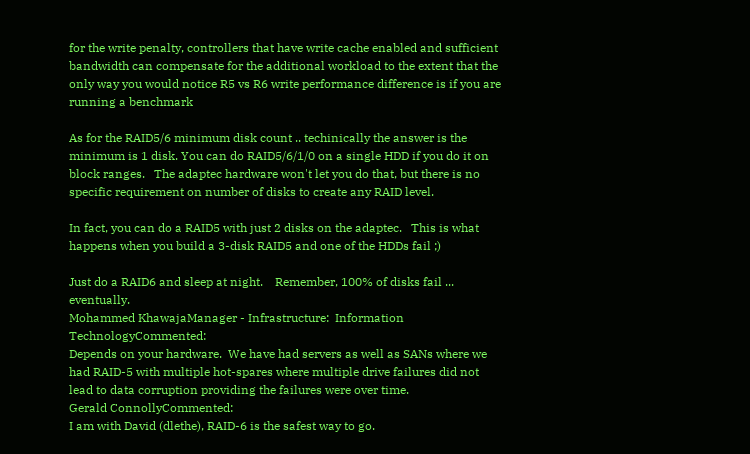for the write penalty, controllers that have write cache enabled and sufficient bandwidth can compensate for the additional workload to the extent that the only way you would notice R5 vs R6 write performance difference is if you are running a benchmark

As for the RAID5/6 minimum disk count .. techinically the answer is the minimum is 1 disk. You can do RAID5/6/1/0 on a single HDD if you do it on block ranges.   The adaptec hardware won't let you do that, but there is no specific requirement on number of disks to create any RAID level.

In fact, you can do a RAID5 with just 2 disks on the adaptec.   This is what happens when you build a 3-disk RAID5 and one of the HDDs fail ;)

Just do a RAID6 and sleep at night.    Remember, 100% of disks fail ... eventually.
Mohammed KhawajaManager - Infrastructure:  Information TechnologyCommented:
Depends on your hardware.  We have had servers as well as SANs where we had RAID-5 with multiple hot-spares where multiple drive failures did not lead to data corruption providing the failures were over time.
Gerald ConnollyCommented:
I am with David (dlethe), RAID-6 is the safest way to go.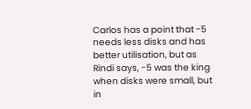Carlos has a point that -5 needs less disks and has better utilisation, but as Rindi says, -5 was the king when disks were small, but in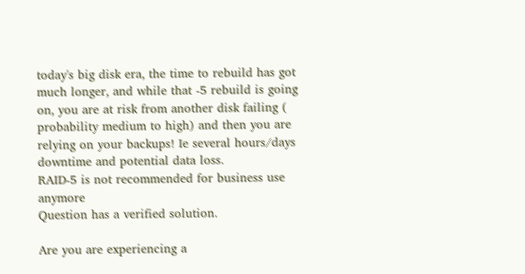today's big disk era, the time to rebuild has got much longer, and while that -5 rebuild is going on, you are at risk from another disk failing ( probability medium to high) and then you are relying on your backups! Ie several hours/days downtime and potential data loss.
RAID-5 is not recommended for business use anymore
Question has a verified solution.

Are you are experiencing a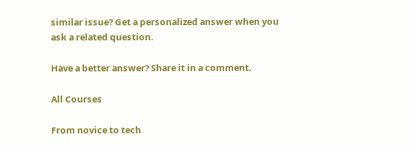similar issue? Get a personalized answer when you ask a related question.

Have a better answer? Share it in a comment.

All Courses

From novice to tech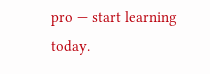pro — start learning today.